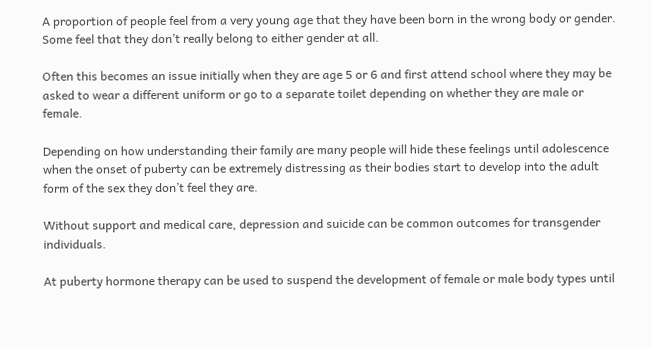A proportion of people feel from a very young age that they have been born in the wrong body or gender. Some feel that they don’t really belong to either gender at all.

Often this becomes an issue initially when they are age 5 or 6 and first attend school where they may be asked to wear a different uniform or go to a separate toilet depending on whether they are male or female.

Depending on how understanding their family are many people will hide these feelings until adolescence when the onset of puberty can be extremely distressing as their bodies start to develop into the adult form of the sex they don’t feel they are.

Without support and medical care, depression and suicide can be common outcomes for transgender individuals.

At puberty hormone therapy can be used to suspend the development of female or male body types until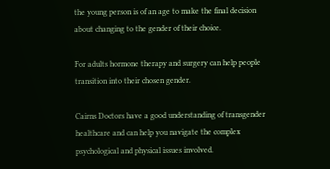the young person is of an age to make the final decision about changing to the gender of their choice.

For adults hormone therapy and surgery can help people transition into their chosen gender.

Cairns Doctors have a good understanding of transgender healthcare and can help you navigate the complex psychological and physical issues involved.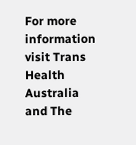For more information visit Trans Health Australia and The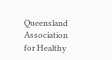Queensland Association for Healthy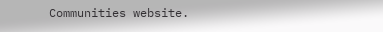Communities website.